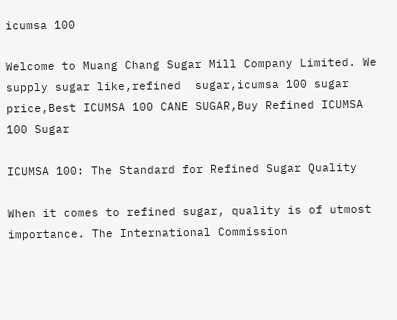icumsa 100

Welcome to Muang Chang Sugar Mill Company Limited. We supply sugar like,refined  sugar,icumsa 100 sugar price,Best ICUMSA 100 CANE SUGAR,Buy Refined ICUMSA 100 Sugar

ICUMSA 100: The Standard for Refined Sugar Quality

When it comes to refined sugar, quality is of utmost importance. The International Commission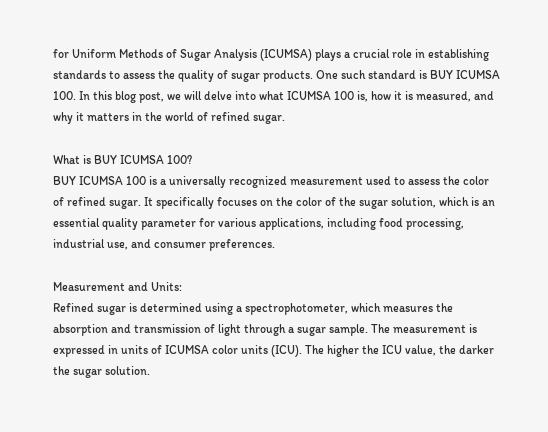for Uniform Methods of Sugar Analysis (ICUMSA) plays a crucial role in establishing standards to assess the quality of sugar products. One such standard is BUY ICUMSA 100. In this blog post, we will delve into what ICUMSA 100 is, how it is measured, and why it matters in the world of refined sugar.

What is BUY ICUMSA 100?
BUY ICUMSA 100 is a universally recognized measurement used to assess the color of refined sugar. It specifically focuses on the color of the sugar solution, which is an essential quality parameter for various applications, including food processing, industrial use, and consumer preferences.

Measurement and Units:
Refined sugar is determined using a spectrophotometer, which measures the absorption and transmission of light through a sugar sample. The measurement is expressed in units of ICUMSA color units (ICU). The higher the ICU value, the darker the sugar solution.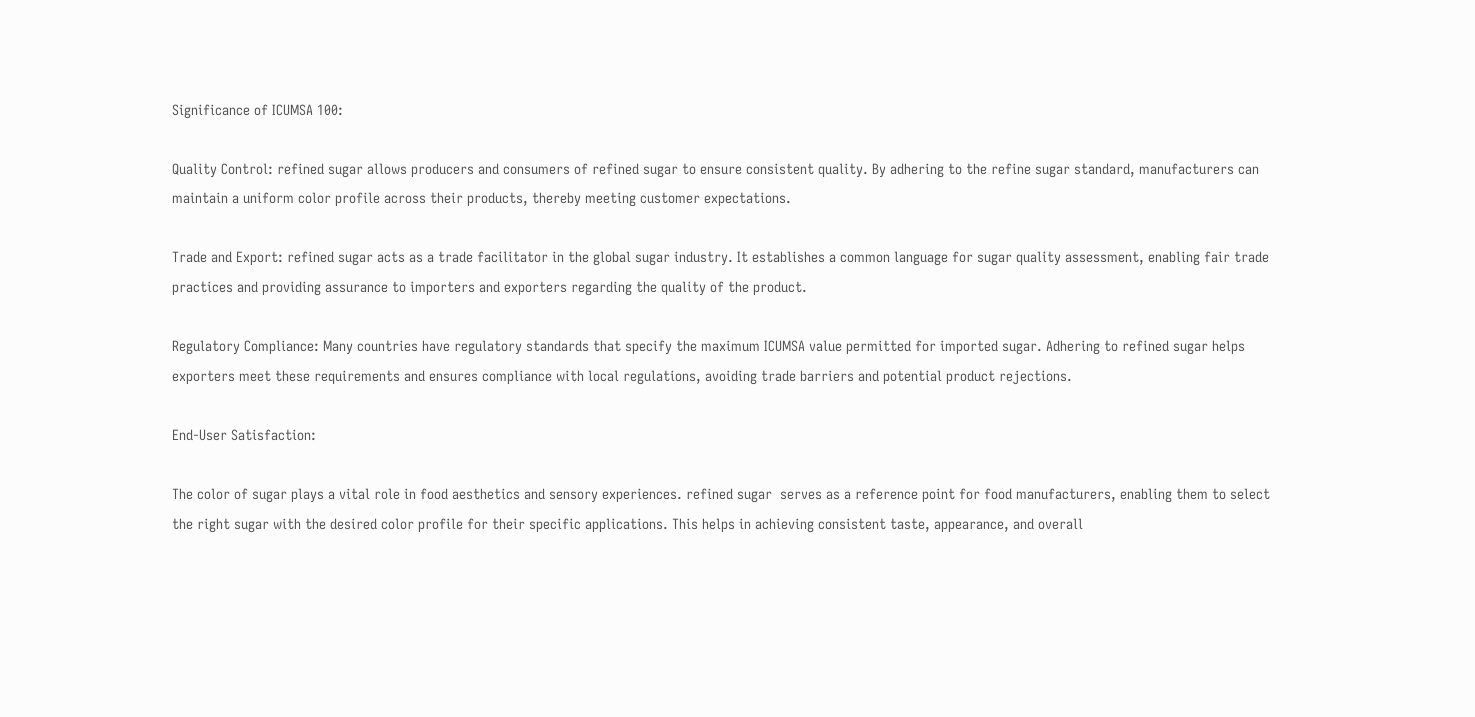Significance of ICUMSA 100:

Quality Control: refined sugar allows producers and consumers of refined sugar to ensure consistent quality. By adhering to the refine sugar standard, manufacturers can maintain a uniform color profile across their products, thereby meeting customer expectations.

Trade and Export: refined sugar acts as a trade facilitator in the global sugar industry. It establishes a common language for sugar quality assessment, enabling fair trade practices and providing assurance to importers and exporters regarding the quality of the product.

Regulatory Compliance: Many countries have regulatory standards that specify the maximum ICUMSA value permitted for imported sugar. Adhering to refined sugar helps exporters meet these requirements and ensures compliance with local regulations, avoiding trade barriers and potential product rejections.

End-User Satisfaction:

The color of sugar plays a vital role in food aesthetics and sensory experiences. refined sugar  serves as a reference point for food manufacturers, enabling them to select the right sugar with the desired color profile for their specific applications. This helps in achieving consistent taste, appearance, and overall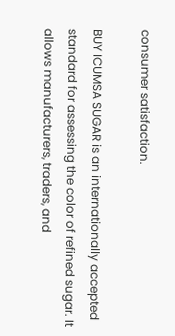consumer satisfaction.

BUY ICUMSA SUGAR is an internationally accepted standard for assessing the color of refined sugar. It allows manufacturers, traders, and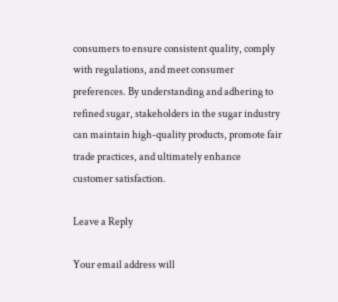consumers to ensure consistent quality, comply with regulations, and meet consumer preferences. By understanding and adhering to refined sugar, stakeholders in the sugar industry can maintain high-quality products, promote fair trade practices, and ultimately enhance customer satisfaction.

Leave a Reply

Your email address will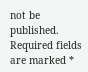not be published. Required fields are marked *